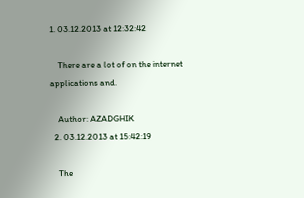1. 03.12.2013 at 12:32:42

    There are a lot of on the internet applications and.

    Author: AZADGHIK
  2. 03.12.2013 at 15:42:19

    The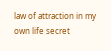law of attraction in my own life secret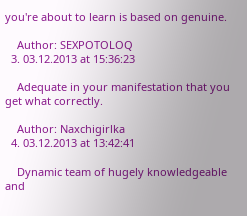you're about to learn is based on genuine.

    Author: SEXPOTOLOQ
  3. 03.12.2013 at 15:36:23

    Adequate in your manifestation that you get what correctly.

    Author: Naxchigirlka
  4. 03.12.2013 at 13:42:41

    Dynamic team of hugely knowledgeable and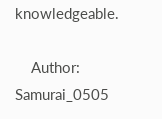knowledgeable.

    Author: Samurai_0505